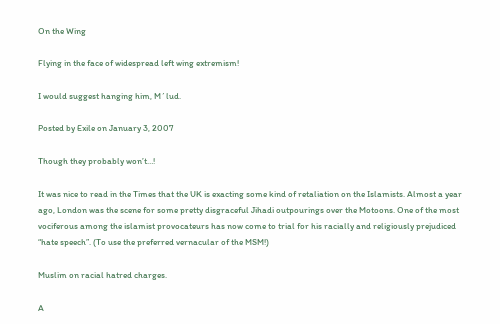On the Wing

Flying in the face of widespread left wing extremism!

I would suggest hanging him, M´lud.

Posted by Exile on January 3, 2007

Though they probably won’t…!

It was nice to read in the Times that the UK is exacting some kind of retaliation on the Islamists. Almost a year ago, London was the scene for some pretty disgraceful Jihadi outpourings over the Motoons. One of the most vociferous among the islamist provocateurs has now come to trial for his racially and religiously prejudiced “hate speech”. (To use the preferred vernacular of the MSM!)

Muslim on racial hatred charges.

A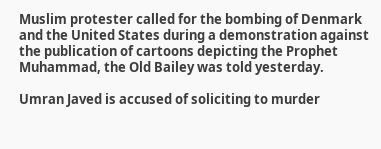Muslim protester called for the bombing of Denmark and the United States during a demonstration against the publication of cartoons depicting the Prophet Muhammad, the Old Bailey was told yesterday.

Umran Javed is accused of soliciting to murder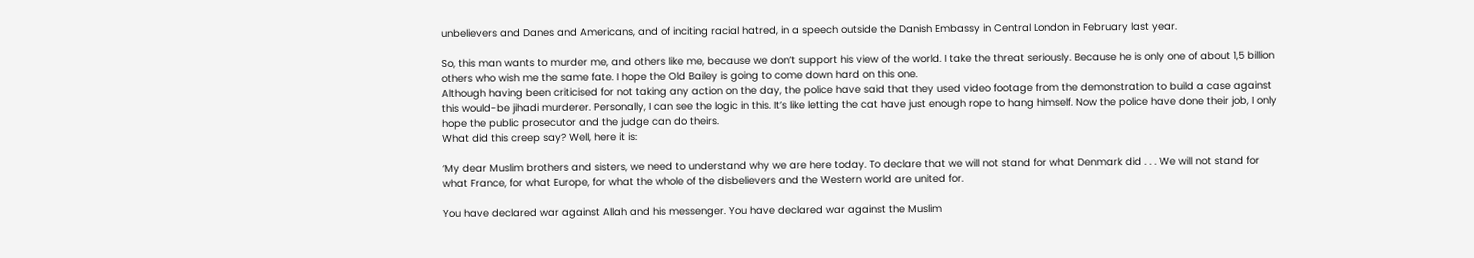unbelievers and Danes and Americans, and of inciting racial hatred, in a speech outside the Danish Embassy in Central London in February last year.

So, this man wants to murder me, and others like me, because we don’t support his view of the world. I take the threat seriously. Because he is only one of about 1,5 billion others who wish me the same fate. I hope the Old Bailey is going to come down hard on this one.
Although having been criticised for not taking any action on the day, the police have said that they used video footage from the demonstration to build a case against this would-be jihadi murderer. Personally, I can see the logic in this. It’s like letting the cat have just enough rope to hang himself. Now the police have done their job, I only hope the public prosecutor and the judge can do theirs.
What did this creep say? Well, here it is:

‘My dear Muslim brothers and sisters, we need to understand why we are here today. To declare that we will not stand for what Denmark did . . . We will not stand for what France, for what Europe, for what the whole of the disbelievers and the Western world are united for.

You have declared war against Allah and his messenger. You have declared war against the Muslim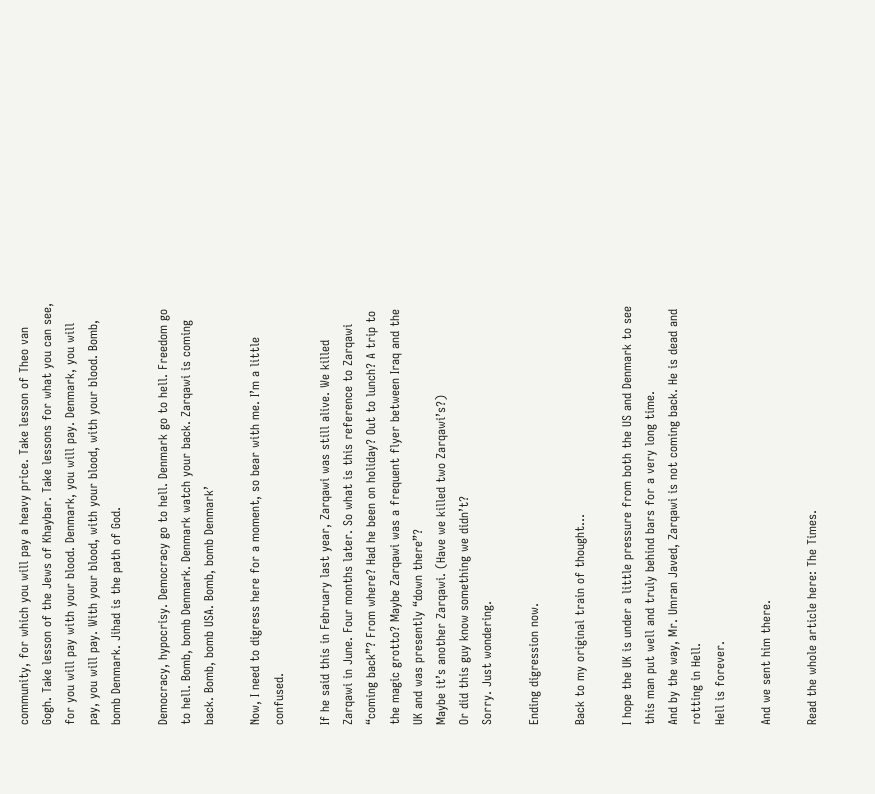community, for which you will pay a heavy price. Take lesson of Theo van Gogh. Take lesson of the Jews of Khaybar. Take lessons for what you can see, for you will pay with your blood. Denmark, you will pay. Denmark, you will pay, you will pay. With your blood, with your blood, with your blood. Bomb, bomb Denmark. Jihad is the path of God.

Democracy, hypocrisy. Democracy go to hell. Denmark go to hell. Freedom go to hell. Bomb, bomb Denmark. Denmark watch your back. Zarqawi is coming back. Bomb, bomb USA. Bomb, bomb Denmark’

Now, I need to digress here for a moment, so bear with me. I’m a little confused.

If he said this in February last year, Zarqawi was still alive. We killed Zarqawi in June. Four months later. So what is this reference to Zarqawi “coming back”? From where? Had he been on holiday? Out to lunch? A trip to the magic grotto? Maybe Zarqawi was a frequent flyer between Iraq and the UK and was presently “down there”?
Maybe it’s another Zarqawi. (Have we killed two Zarqawi’s?)
Or did this guy know something we didn’t?
Sorry. Just wondering.

Ending digression now.

Back to my original train of thought…

I hope the UK is under a little pressure from both the US and Denmark to see this man put well and truly behind bars for a very long time.
And by the way, Mr. Umran Javed, Zarqawi is not coming back. He is dead and rotting in Hell.
Hell is forever.

And we sent him there.

Read the whole article here: The Times.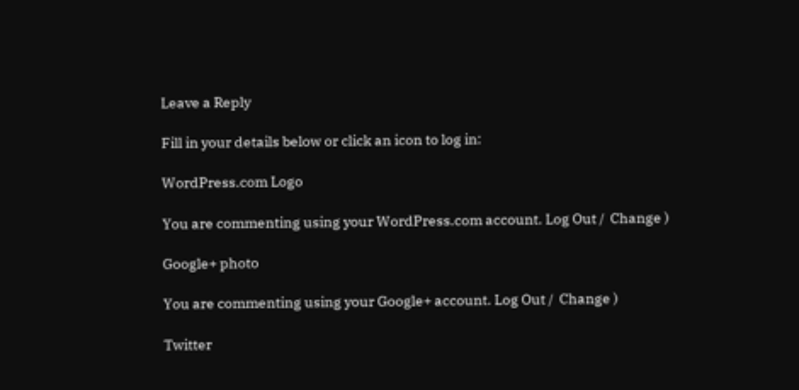Leave a Reply

Fill in your details below or click an icon to log in:

WordPress.com Logo

You are commenting using your WordPress.com account. Log Out /  Change )

Google+ photo

You are commenting using your Google+ account. Log Out /  Change )

Twitter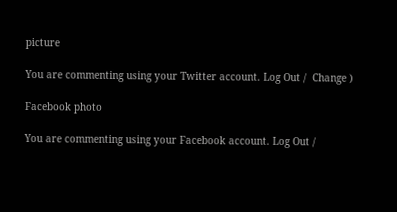picture

You are commenting using your Twitter account. Log Out /  Change )

Facebook photo

You are commenting using your Facebook account. Log Out /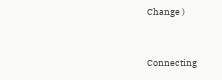Change )


Connecting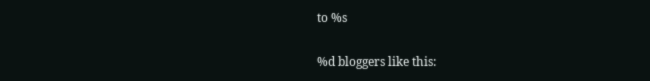to %s

%d bloggers like this: